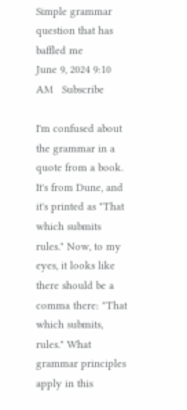Simple grammar question that has baffled me
June 9, 2024 9:10 AM   Subscribe

I'm confused about the grammar in a quote from a book. It's from Dune, and it's printed as "That which submits rules." Now, to my eyes, it looks like there should be a comma there: "That which submits, rules." What grammar principles apply in this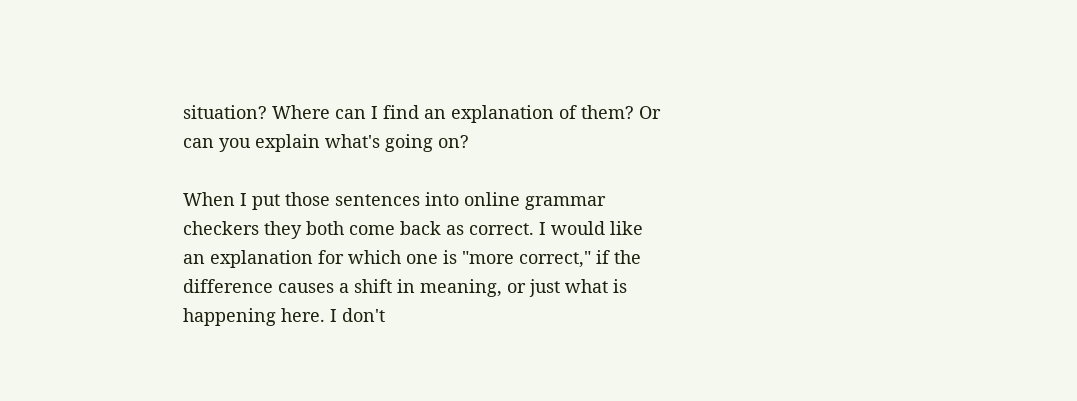situation? Where can I find an explanation of them? Or can you explain what's going on?

When I put those sentences into online grammar checkers they both come back as correct. I would like an explanation for which one is "more correct," if the difference causes a shift in meaning, or just what is happening here. I don't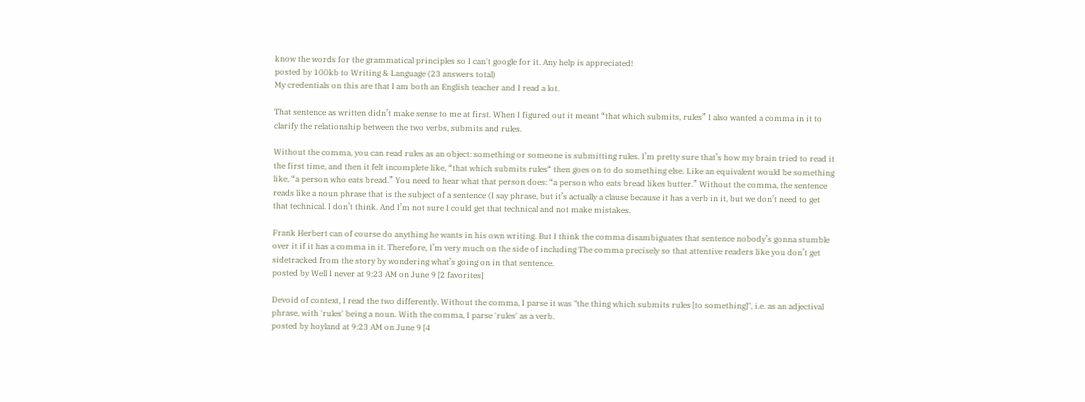know the words for the grammatical principles so I can't google for it. Any help is appreciated!
posted by 100kb to Writing & Language (23 answers total)
My credentials on this are that I am both an English teacher and I read a lot.

That sentence as written didn’t make sense to me at first. When I figured out it meant “that which submits, rules” I also wanted a comma in it to clarify the relationship between the two verbs, submits and rules.

Without the comma, you can read rules as an object: something or someone is submitting rules. I’m pretty sure that’s how my brain tried to read it the first time, and then it felt incomplete like, “that which submits rules“ then goes on to do something else. Like an equivalent would be something like, “a person who eats bread.” You need to hear what that person does: “a person who eats bread likes butter.” Without the comma, the sentence reads like a noun phrase that is the subject of a sentence (I say phrase, but it’s actually a clause because it has a verb in it, but we don’t need to get that technical. I don’t think. And I’m not sure I could get that technical and not make mistakes.

Frank Herbert can of course do anything he wants in his own writing. But I think the comma disambiguates that sentence nobody’s gonna stumble over it if it has a comma in it. Therefore, I’m very much on the side of including The comma precisely so that attentive readers like you don’t get sidetracked from the story by wondering what’s going on in that sentence.
posted by Well I never at 9:23 AM on June 9 [2 favorites]

Devoid of context, I read the two differently. Without the comma, I parse it was "the thing which submits rules [to something]", i.e. as an adjectival phrase, with 'rules' being a noun. With the comma, I parse 'rules' as a verb.
posted by hoyland at 9:23 AM on June 9 [4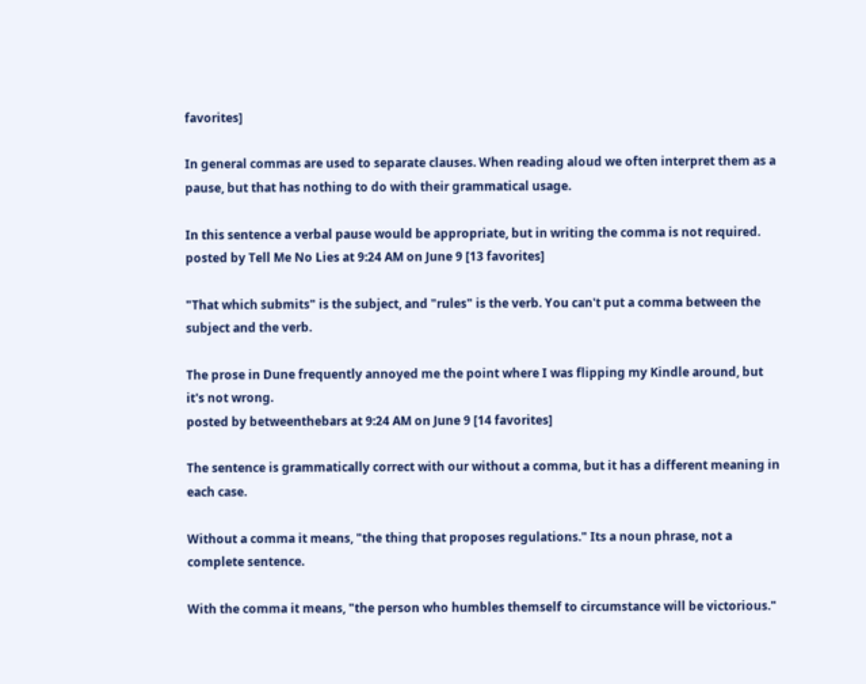favorites]

In general commas are used to separate clauses. When reading aloud we often interpret them as a pause, but that has nothing to do with their grammatical usage.

In this sentence a verbal pause would be appropriate, but in writing the comma is not required.
posted by Tell Me No Lies at 9:24 AM on June 9 [13 favorites]

"That which submits" is the subject, and "rules" is the verb. You can't put a comma between the subject and the verb.

The prose in Dune frequently annoyed me the point where I was flipping my Kindle around, but it's not wrong.
posted by betweenthebars at 9:24 AM on June 9 [14 favorites]

The sentence is grammatically correct with our without a comma, but it has a different meaning in each case.

Without a comma it means, "the thing that proposes regulations." Its a noun phrase, not a complete sentence.

With the comma it means, "the person who humbles themself to circumstance will be victorious."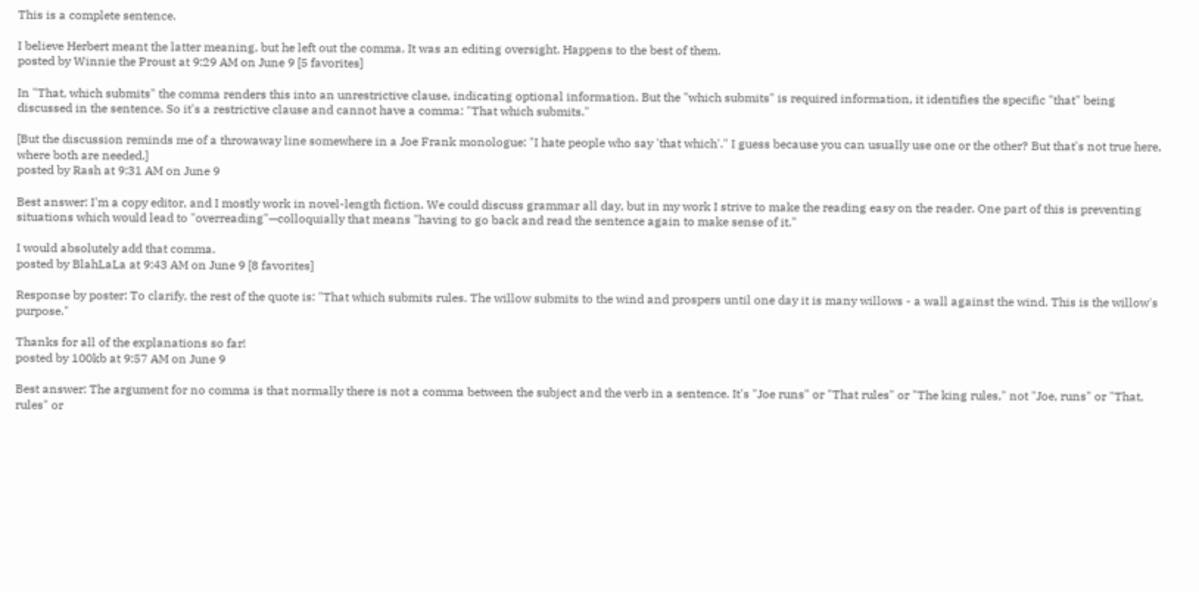This is a complete sentence.

I believe Herbert meant the latter meaning, but he left out the comma. It was an editing oversight. Happens to the best of them.
posted by Winnie the Proust at 9:29 AM on June 9 [5 favorites]

In "That, which submits" the comma renders this into an unrestrictive clause, indicating optional information. But the "which submits" is required information, it identifies the specific "that" being discussed in the sentence. So it's a restrictive clause and cannot have a comma: "That which submits."

[But the discussion reminds me of a throwaway line somewhere in a Joe Frank monologue: "I hate people who say 'that which'." I guess because you can usually use one or the other? But that's not true here, where both are needed.]
posted by Rash at 9:31 AM on June 9

Best answer: I'm a copy editor, and I mostly work in novel-length fiction. We could discuss grammar all day, but in my work I strive to make the reading easy on the reader. One part of this is preventing situations which would lead to "overreading"—colloquially that means "having to go back and read the sentence again to make sense of it."

I would absolutely add that comma.
posted by BlahLaLa at 9:43 AM on June 9 [8 favorites]

Response by poster: To clarify, the rest of the quote is: "That which submits rules. The willow submits to the wind and prospers until one day it is many willows - a wall against the wind. This is the willow's purpose."

Thanks for all of the explanations so far!
posted by 100kb at 9:57 AM on June 9

Best answer: The argument for no comma is that normally there is not a comma between the subject and the verb in a sentence. It's "Joe runs" or "That rules" or "The king rules," not "Joe, runs" or "That, rules" or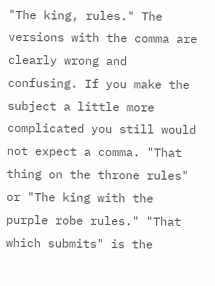"The king, rules." The versions with the comma are clearly wrong and confusing. If you make the subject a little more complicated you still would not expect a comma. "That thing on the throne rules" or "The king with the purple robe rules." "That which submits" is the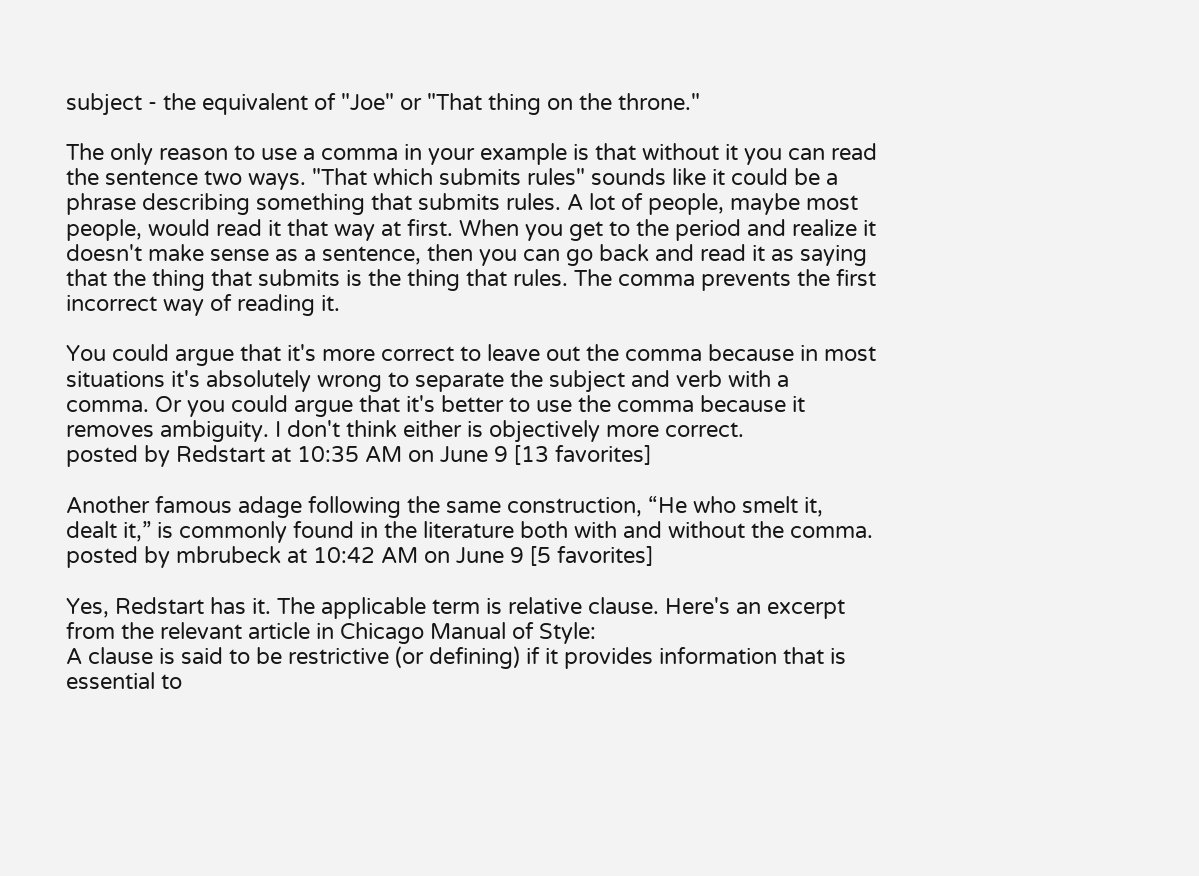subject - the equivalent of "Joe" or "That thing on the throne."

The only reason to use a comma in your example is that without it you can read the sentence two ways. "That which submits rules" sounds like it could be a phrase describing something that submits rules. A lot of people, maybe most people, would read it that way at first. When you get to the period and realize it doesn't make sense as a sentence, then you can go back and read it as saying that the thing that submits is the thing that rules. The comma prevents the first incorrect way of reading it.

You could argue that it's more correct to leave out the comma because in most situations it's absolutely wrong to separate the subject and verb with a comma. Or you could argue that it's better to use the comma because it removes ambiguity. I don't think either is objectively more correct.
posted by Redstart at 10:35 AM on June 9 [13 favorites]

Another famous adage following the same construction, “He who smelt it, dealt it,” is commonly found in the literature both with and without the comma.
posted by mbrubeck at 10:42 AM on June 9 [5 favorites]

Yes, Redstart has it. The applicable term is relative clause. Here's an excerpt from the relevant article in Chicago Manual of Style:
A clause is said to be restrictive (or defining) if it provides information that is essential to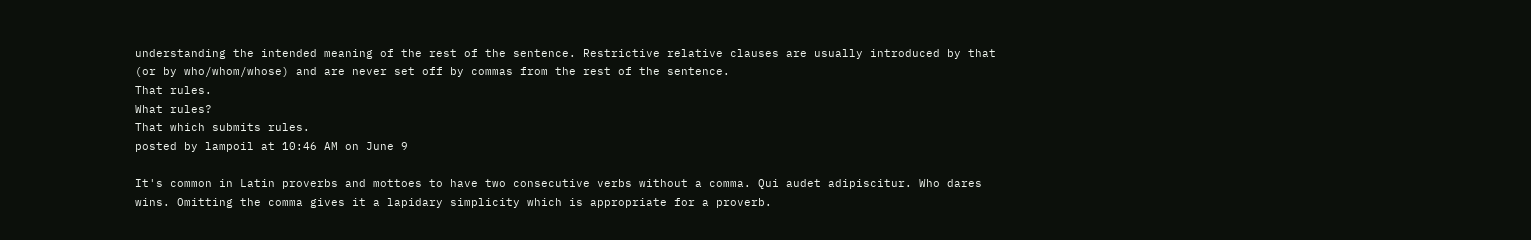understanding the intended meaning of the rest of the sentence. Restrictive relative clauses are usually introduced by that (or by who/whom/whose) and are never set off by commas from the rest of the sentence.
That rules.
What rules?
That which submits rules.
posted by lampoil at 10:46 AM on June 9

It's common in Latin proverbs and mottoes to have two consecutive verbs without a comma. Qui audet adipiscitur. Who dares wins. Omitting the comma gives it a lapidary simplicity which is appropriate for a proverb.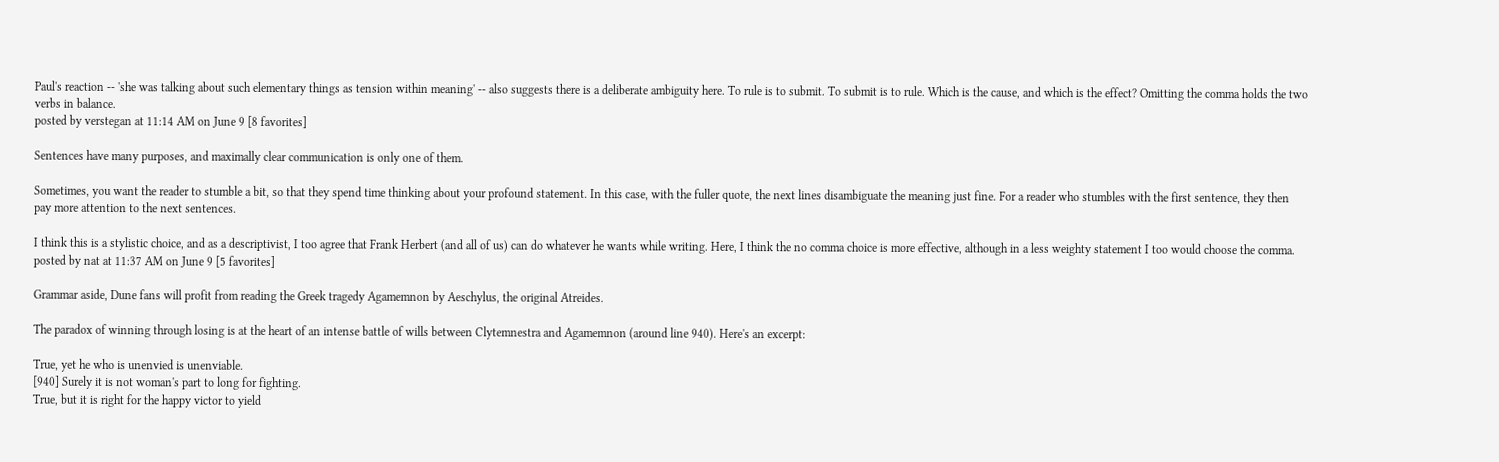Paul's reaction -- 'she was talking about such elementary things as tension within meaning' -- also suggests there is a deliberate ambiguity here. To rule is to submit. To submit is to rule. Which is the cause, and which is the effect? Omitting the comma holds the two verbs in balance.
posted by verstegan at 11:14 AM on June 9 [8 favorites]

Sentences have many purposes, and maximally clear communication is only one of them.

Sometimes, you want the reader to stumble a bit, so that they spend time thinking about your profound statement. In this case, with the fuller quote, the next lines disambiguate the meaning just fine. For a reader who stumbles with the first sentence, they then pay more attention to the next sentences.

I think this is a stylistic choice, and as a descriptivist, I too agree that Frank Herbert (and all of us) can do whatever he wants while writing. Here, I think the no comma choice is more effective, although in a less weighty statement I too would choose the comma.
posted by nat at 11:37 AM on June 9 [5 favorites]

Grammar aside, Dune fans will profit from reading the Greek tragedy Agamemnon by Aeschylus, the original Atreides.

The paradox of winning through losing is at the heart of an intense battle of wills between Clytemnestra and Agamemnon (around line 940). Here's an excerpt:

True, yet he who is unenvied is unenviable.
[940] Surely it is not woman's part to long for fighting.
True, but it is right for the happy victor to yield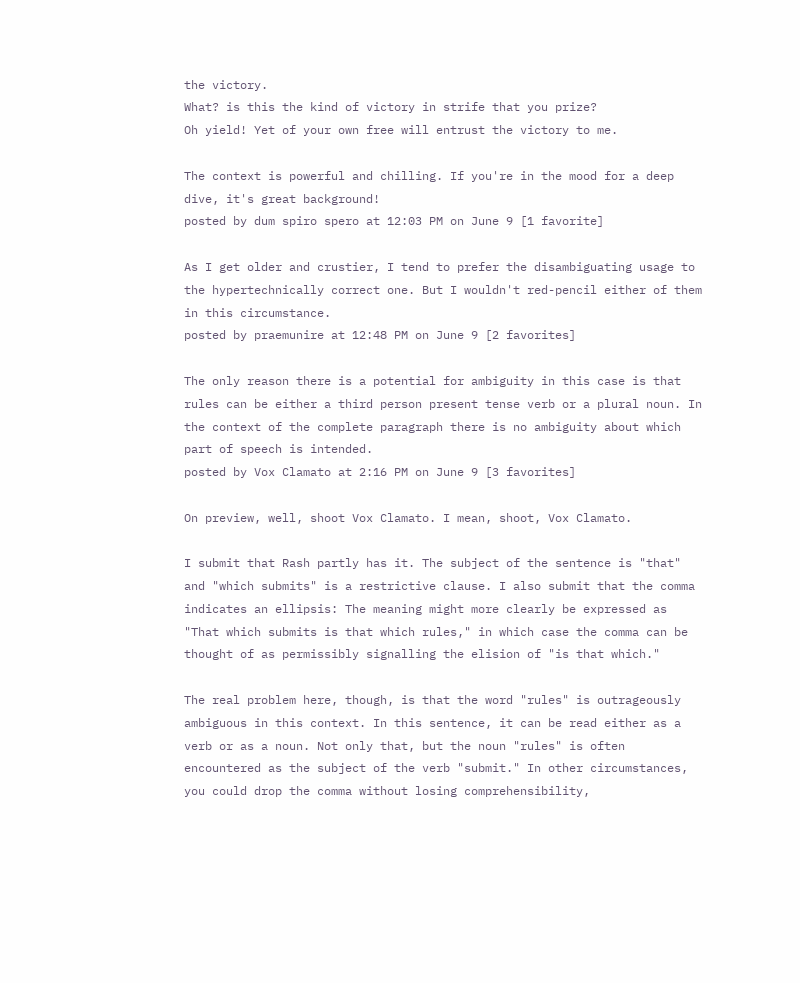the victory.
What? is this the kind of victory in strife that you prize?
Oh yield! Yet of your own free will entrust the victory to me.

The context is powerful and chilling. If you're in the mood for a deep dive, it's great background!
posted by dum spiro spero at 12:03 PM on June 9 [1 favorite]

As I get older and crustier, I tend to prefer the disambiguating usage to the hypertechnically correct one. But I wouldn't red-pencil either of them in this circumstance.
posted by praemunire at 12:48 PM on June 9 [2 favorites]

The only reason there is a potential for ambiguity in this case is that rules can be either a third person present tense verb or a plural noun. In the context of the complete paragraph there is no ambiguity about which part of speech is intended.
posted by Vox Clamato at 2:16 PM on June 9 [3 favorites]

On preview, well, shoot Vox Clamato. I mean, shoot, Vox Clamato.

I submit that Rash partly has it. The subject of the sentence is "that" and "which submits" is a restrictive clause. I also submit that the comma indicates an ellipsis: The meaning might more clearly be expressed as "That which submits is that which rules," in which case the comma can be thought of as permissibly signalling the elision of "is that which."

The real problem here, though, is that the word "rules" is outrageously ambiguous in this context. In this sentence, it can be read either as a verb or as a noun. Not only that, but the noun "rules" is often encountered as the subject of the verb "submit." In other circumstances, you could drop the comma without losing comprehensibility,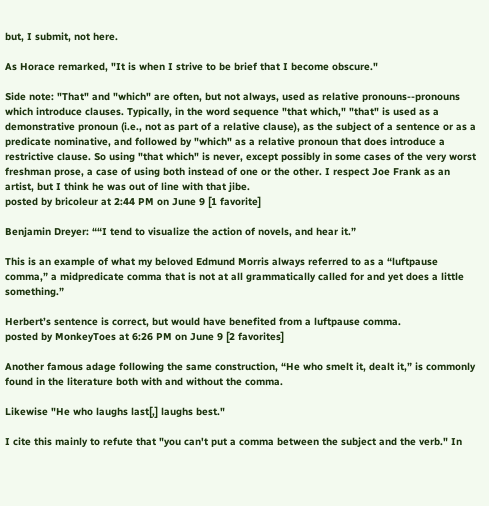but, I submit, not here.

As Horace remarked, "It is when I strive to be brief that I become obscure."

Side note: "That" and "which" are often, but not always, used as relative pronouns--pronouns which introduce clauses. Typically, in the word sequence "that which," "that" is used as a demonstrative pronoun (i.e., not as part of a relative clause), as the subject of a sentence or as a predicate nominative, and followed by "which" as a relative pronoun that does introduce a restrictive clause. So using "that which" is never, except possibly in some cases of the very worst freshman prose, a case of using both instead of one or the other. I respect Joe Frank as an artist, but I think he was out of line with that jibe.
posted by bricoleur at 2:44 PM on June 9 [1 favorite]

Benjamin Dreyer: ““I tend to visualize the action of novels, and hear it.”

This is an example of what my beloved Edmund Morris always referred to as a “luftpause comma,” a midpredicate comma that is not at all grammatically called for and yet does a little something.”

Herbert’s sentence is correct, but would have benefited from a luftpause comma.
posted by MonkeyToes at 6:26 PM on June 9 [2 favorites]

Another famous adage following the same construction, “He who smelt it, dealt it,” is commonly found in the literature both with and without the comma.

Likewise "He who laughs last[,] laughs best."

I cite this mainly to refute that "you can't put a comma between the subject and the verb." In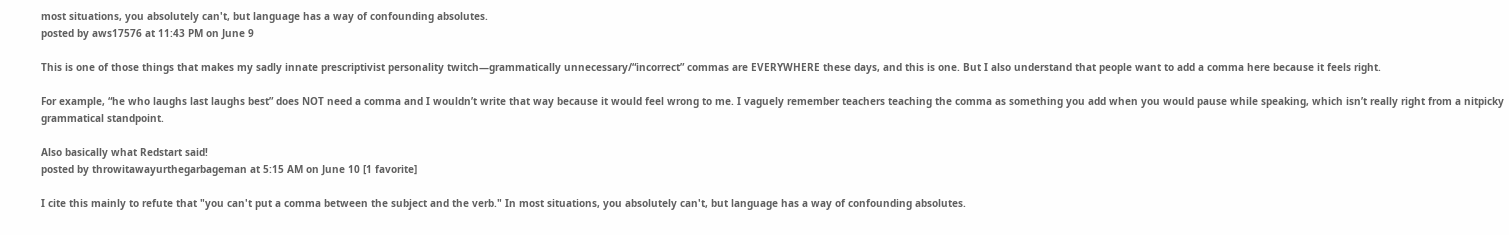most situations, you absolutely can't, but language has a way of confounding absolutes.
posted by aws17576 at 11:43 PM on June 9

This is one of those things that makes my sadly innate prescriptivist personality twitch—grammatically unnecessary/“incorrect” commas are EVERYWHERE these days, and this is one. But I also understand that people want to add a comma here because it feels right.

For example, “he who laughs last laughs best” does NOT need a comma and I wouldn’t write that way because it would feel wrong to me. I vaguely remember teachers teaching the comma as something you add when you would pause while speaking, which isn’t really right from a nitpicky grammatical standpoint.

Also basically what Redstart said!
posted by throwitawayurthegarbageman at 5:15 AM on June 10 [1 favorite]

I cite this mainly to refute that "you can't put a comma between the subject and the verb." In most situations, you absolutely can't, but language has a way of confounding absolutes.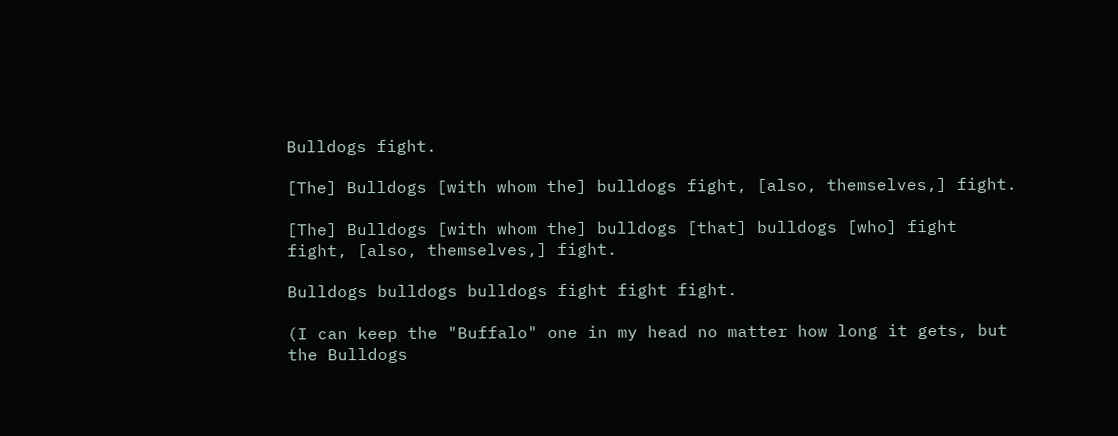Bulldogs fight.

[The] Bulldogs [with whom the] bulldogs fight, [also, themselves,] fight.

[The] Bulldogs [with whom the] bulldogs [that] bulldogs [who] fight fight, [also, themselves,] fight.

Bulldogs bulldogs bulldogs fight fight fight.

(I can keep the "Buffalo" one in my head no matter how long it gets, but the Bulldogs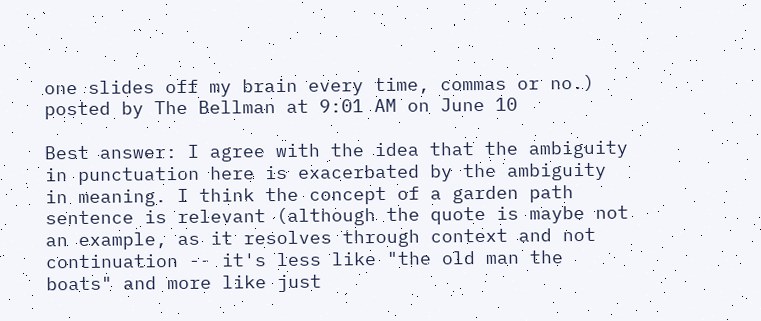one slides off my brain every time, commas or no.)
posted by The Bellman at 9:01 AM on June 10

Best answer: I agree with the idea that the ambiguity in punctuation here is exacerbated by the ambiguity in meaning. I think the concept of a garden path sentence is relevant (although the quote is maybe not an example, as it resolves through context and not continuation -- it's less like "the old man the boats" and more like just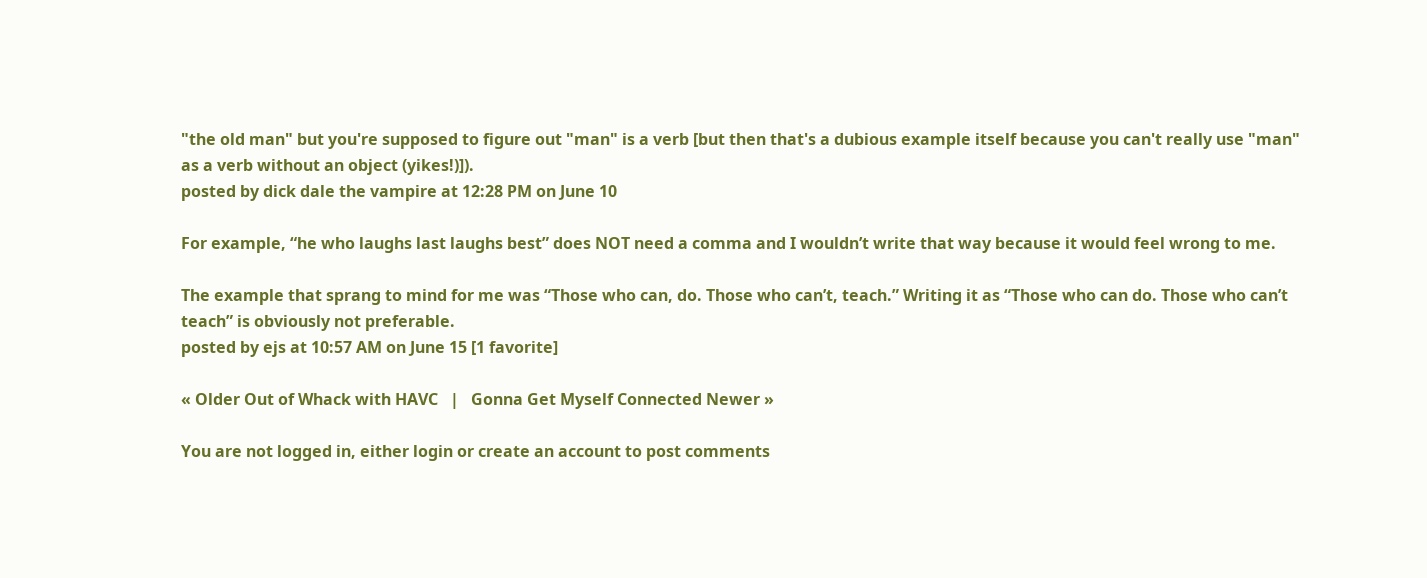"the old man" but you're supposed to figure out "man" is a verb [but then that's a dubious example itself because you can't really use "man" as a verb without an object (yikes!)]).
posted by dick dale the vampire at 12:28 PM on June 10

For example, “he who laughs last laughs best” does NOT need a comma and I wouldn’t write that way because it would feel wrong to me.

The example that sprang to mind for me was “Those who can, do. Those who can’t, teach.” Writing it as “Those who can do. Those who can’t teach” is obviously not preferable.
posted by ejs at 10:57 AM on June 15 [1 favorite]

« Older Out of Whack with HAVC   |   Gonna Get Myself Connected Newer »

You are not logged in, either login or create an account to post comments